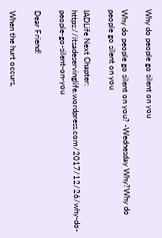Why do people go silent on you

Why do people go silent on you? -Wednesday Why?Why do people go silent on you

IADLife Next Chapter: https://itsadeservinglife.wordpress.com/2017/12/26/why-do-people-go-silent-on-you

Dear Friend!

When the hurt occurs,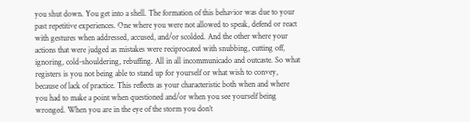you shut down. You get into a shell. The formation of this behavior was due to your past repetitive experiences. One where you were not allowed to speak, defend or react with gestures when addressed, accused, and/or scolded. And the other where your actions that were judged as mistakes were reciprocated with snubbing, cutting off, ignoring, cold-shouldering, rebuffing. All in all incommunicado and outcaste. So what registers is you not being able to stand up for yourself or what wish to convey, because of lack of practice. This reflects as your characteristic both when and where you had to make a point when questioned and/or when you see yourself being wronged. When you are in the eye of the storm you don’t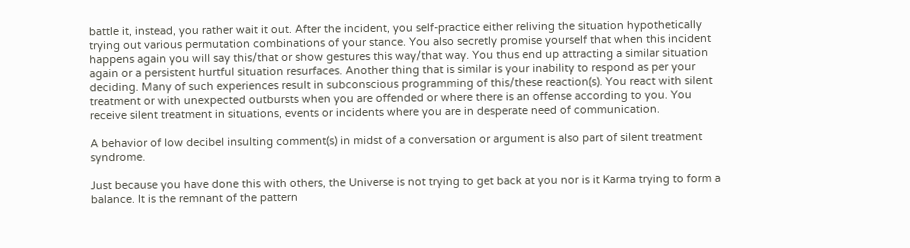battle it, instead, you rather wait it out. After the incident, you self-practice either reliving the situation hypothetically trying out various permutation combinations of your stance. You also secretly promise yourself that when this incident happens again you will say this/that or show gestures this way/that way. You thus end up attracting a similar situation again or a persistent hurtful situation resurfaces. Another thing that is similar is your inability to respond as per your deciding. Many of such experiences result in subconscious programming of this/these reaction(s). You react with silent treatment or with unexpected outbursts when you are offended or where there is an offense according to you. You receive silent treatment in situations, events or incidents where you are in desperate need of communication.

A behavior of low decibel insulting comment(s) in midst of a conversation or argument is also part of silent treatment syndrome.

Just because you have done this with others, the Universe is not trying to get back at you nor is it Karma trying to form a balance. It is the remnant of the pattern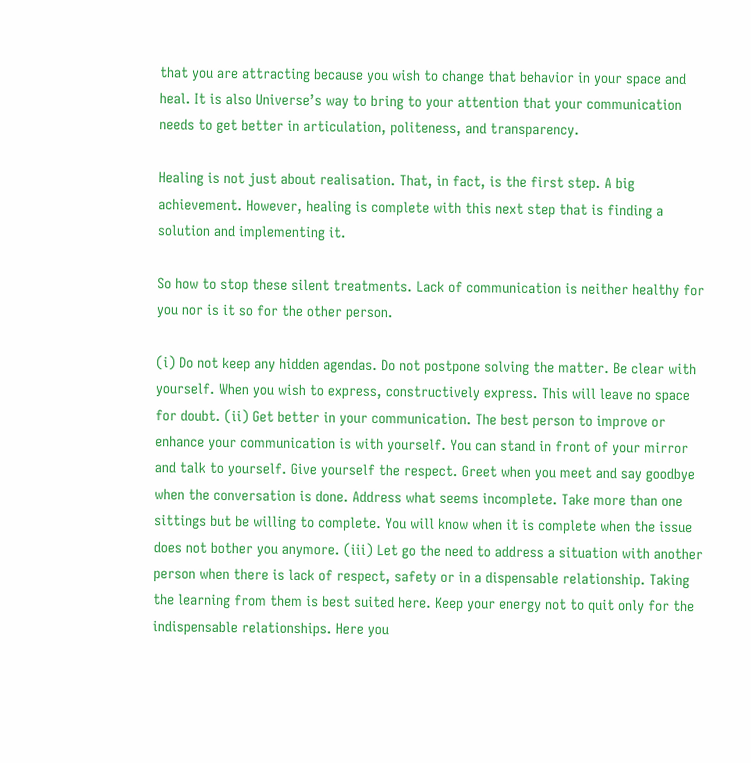that you are attracting because you wish to change that behavior in your space and heal. It is also Universe’s way to bring to your attention that your communication needs to get better in articulation, politeness, and transparency.

Healing is not just about realisation. That, in fact, is the first step. A big achievement. However, healing is complete with this next step that is finding a solution and implementing it.

So how to stop these silent treatments. Lack of communication is neither healthy for you nor is it so for the other person.

(i) Do not keep any hidden agendas. Do not postpone solving the matter. Be clear with yourself. When you wish to express, constructively express. This will leave no space for doubt. (ii) Get better in your communication. The best person to improve or enhance your communication is with yourself. You can stand in front of your mirror and talk to yourself. Give yourself the respect. Greet when you meet and say goodbye when the conversation is done. Address what seems incomplete. Take more than one sittings but be willing to complete. You will know when it is complete when the issue does not bother you anymore. (iii) Let go the need to address a situation with another person when there is lack of respect, safety or in a dispensable relationship. Taking the learning from them is best suited here. Keep your energy not to quit only for the indispensable relationships. Here you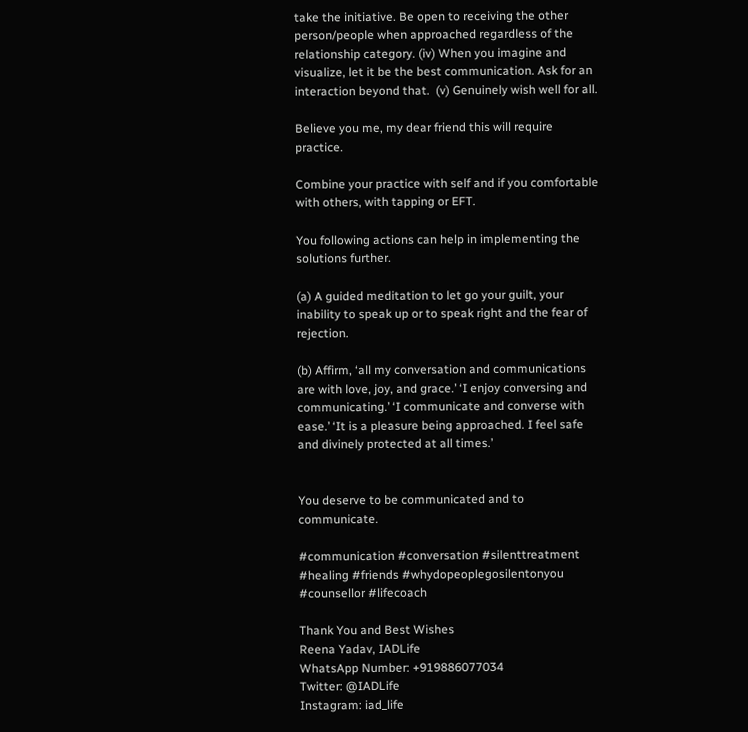take the initiative. Be open to receiving the other person/people when approached regardless of the relationship category. (iv) When you imagine and visualize, let it be the best communication. Ask for an interaction beyond that.  (v) Genuinely wish well for all.

Believe you me, my dear friend this will require practice.

Combine your practice with self and if you comfortable with others, with tapping or EFT.

You following actions can help in implementing the solutions further.

(a) A guided meditation to let go your guilt, your inability to speak up or to speak right and the fear of rejection.

(b) Affirm, ‘all my conversation and communications are with love, joy, and grace.’ ‘I enjoy conversing and communicating.’ ‘I communicate and converse with ease.’ ‘It is a pleasure being approached. I feel safe and divinely protected at all times.’


You deserve to be communicated and to communicate.

#communication #conversation #silenttreatment #healing #friends #whydopeoplegosilentonyou #counsellor #lifecoach

Thank You and Best Wishes
Reena Yadav, IADLife
WhatsApp Number: +919886077034
Twitter: @IADLife
Instagram: iad_life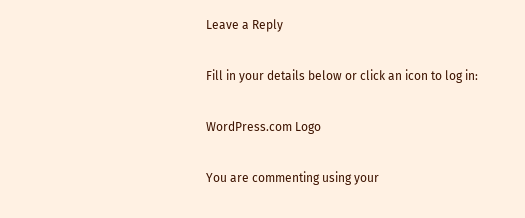Leave a Reply

Fill in your details below or click an icon to log in:

WordPress.com Logo

You are commenting using your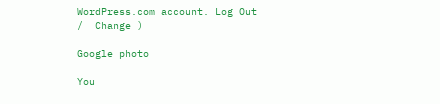WordPress.com account. Log Out /  Change )

Google photo

You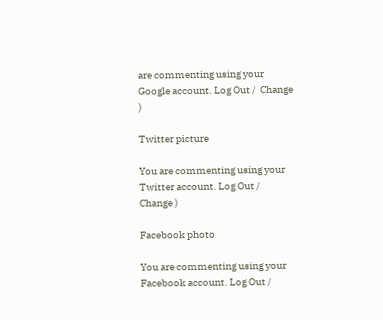are commenting using your Google account. Log Out /  Change )

Twitter picture

You are commenting using your Twitter account. Log Out /  Change )

Facebook photo

You are commenting using your Facebook account. Log Out /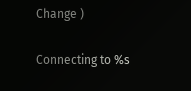Change )

Connecting to %s